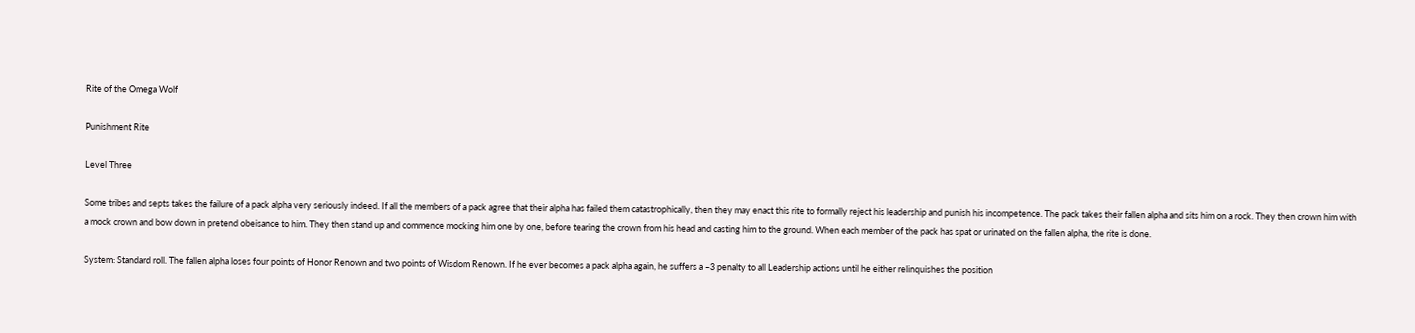Rite of the Omega Wolf

Punishment Rite

Level Three

Some tribes and septs takes the failure of a pack alpha very seriously indeed. If all the members of a pack agree that their alpha has failed them catastrophically, then they may enact this rite to formally reject his leadership and punish his incompetence. The pack takes their fallen alpha and sits him on a rock. They then crown him with a mock crown and bow down in pretend obeisance to him. They then stand up and commence mocking him one by one, before tearing the crown from his head and casting him to the ground. When each member of the pack has spat or urinated on the fallen alpha, the rite is done.

System: Standard roll. The fallen alpha loses four points of Honor Renown and two points of Wisdom Renown. If he ever becomes a pack alpha again, he suffers a –3 penalty to all Leadership actions until he either relinquishes the position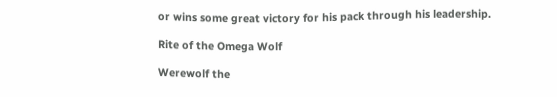or wins some great victory for his pack through his leadership.

Rite of the Omega Wolf

Werewolf the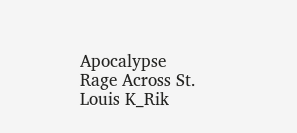Apocalypse Rage Across St. Louis K_Rik